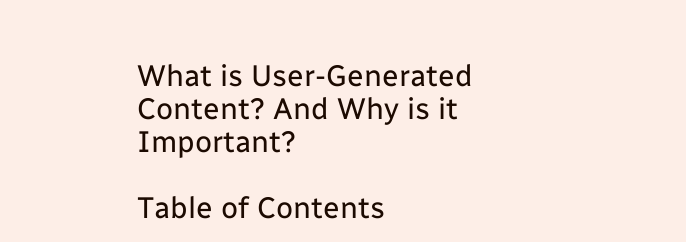What is User-Generated Content? And Why is it Important?

Table of Contents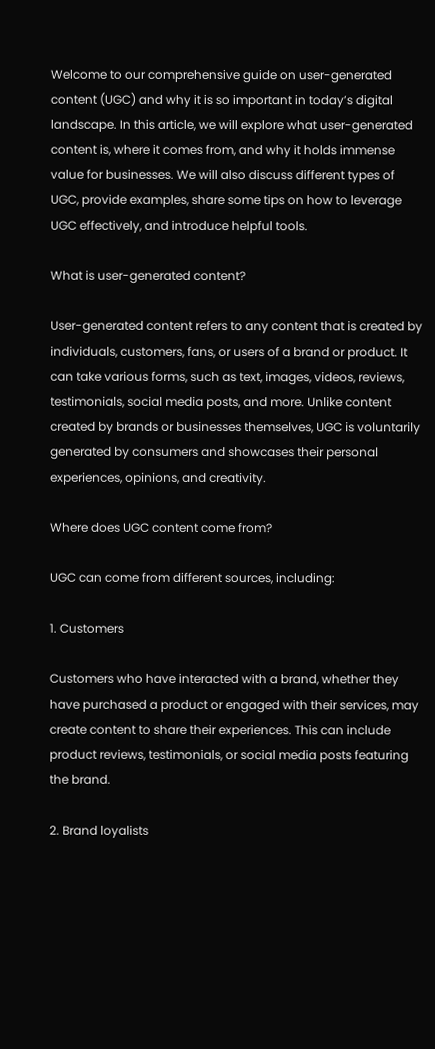Welcome to our comprehensive guide on user-generated content (UGC) and why it is so important in today’s digital landscape. In this article, we will explore what user-generated content is, where it comes from, and why it holds immense value for businesses. We will also discuss different types of UGC, provide examples, share some tips on how to leverage UGC effectively, and introduce helpful tools.

What is user-generated content?

User-generated content refers to any content that is created by individuals, customers, fans, or users of a brand or product. It can take various forms, such as text, images, videos, reviews, testimonials, social media posts, and more. Unlike content created by brands or businesses themselves, UGC is voluntarily generated by consumers and showcases their personal experiences, opinions, and creativity.

Where does UGC content come from?

UGC can come from different sources, including:

1. Customers

Customers who have interacted with a brand, whether they have purchased a product or engaged with their services, may create content to share their experiences. This can include product reviews, testimonials, or social media posts featuring the brand.

2. Brand loyalists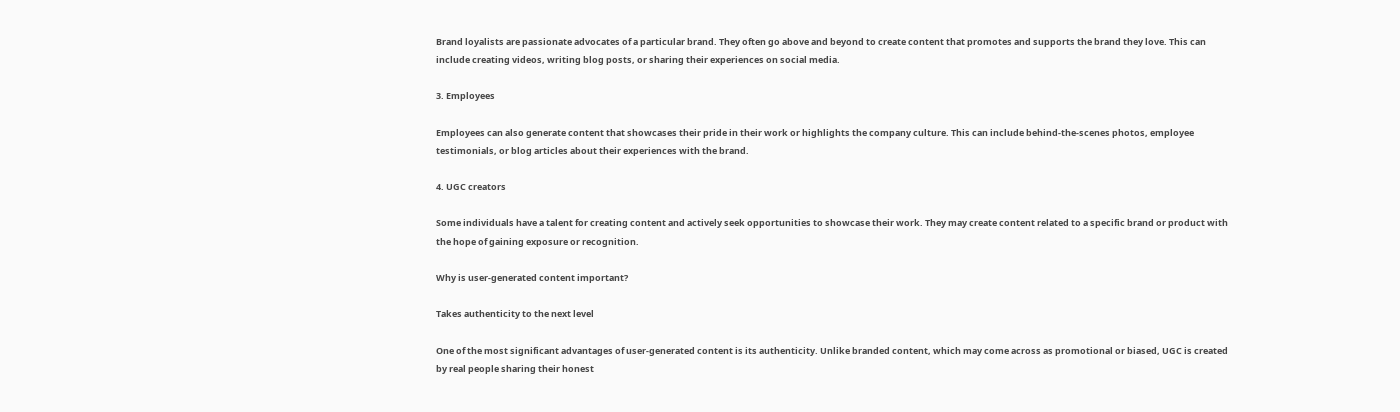Brand loyalists are passionate advocates of a particular brand. They often go above and beyond to create content that promotes and supports the brand they love. This can include creating videos, writing blog posts, or sharing their experiences on social media.

3. Employees

Employees can also generate content that showcases their pride in their work or highlights the company culture. This can include behind-the-scenes photos, employee testimonials, or blog articles about their experiences with the brand.

4. UGC creators

Some individuals have a talent for creating content and actively seek opportunities to showcase their work. They may create content related to a specific brand or product with the hope of gaining exposure or recognition.

Why is user-generated content important?

Takes authenticity to the next level

One of the most significant advantages of user-generated content is its authenticity. Unlike branded content, which may come across as promotional or biased, UGC is created by real people sharing their honest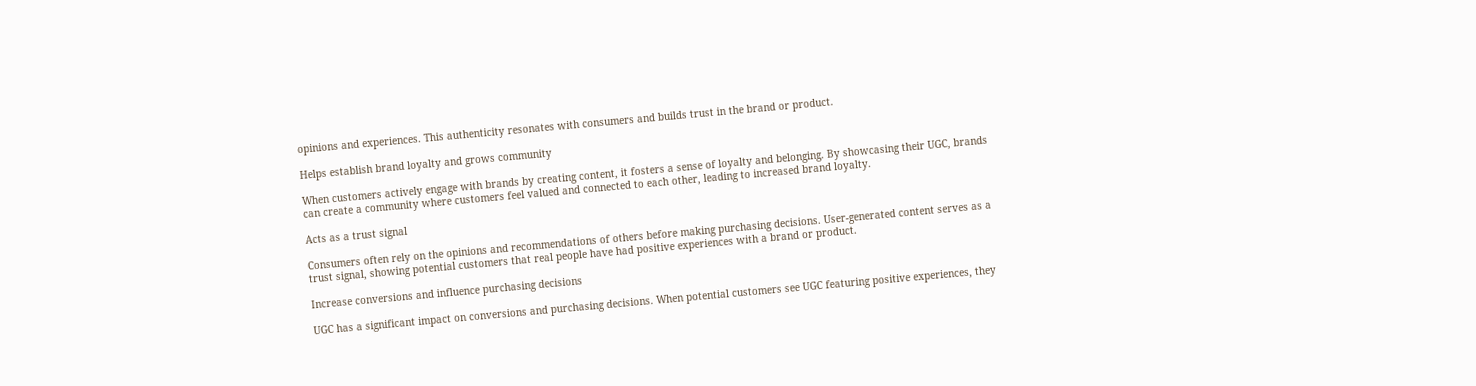opinions and experiences. This authenticity resonates with consumers and builds trust in the brand or product.

Helps establish brand loyalty and grows community

When customers actively engage with brands by creating content, it fosters a sense of loyalty and belonging. By showcasing their UGC, brands can create a community where customers feel valued and connected to each other, leading to increased brand loyalty.

Acts as a trust signal

Consumers often rely on the opinions and recommendations of others before making purchasing decisions. User-generated content serves as a trust signal, showing potential customers that real people have had positive experiences with a brand or product.

Increase conversions and influence purchasing decisions

UGC has a significant impact on conversions and purchasing decisions. When potential customers see UGC featuring positive experiences, they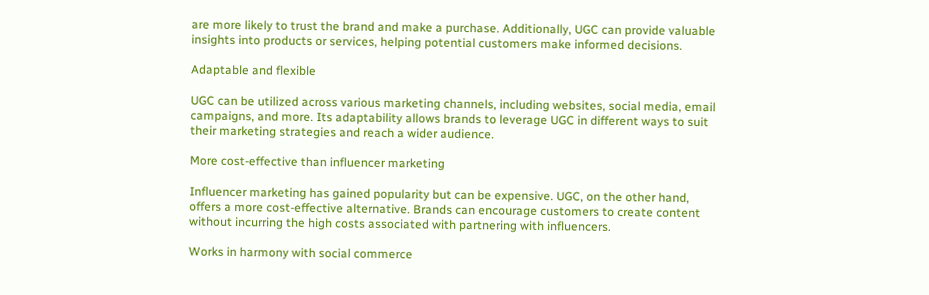are more likely to trust the brand and make a purchase. Additionally, UGC can provide valuable insights into products or services, helping potential customers make informed decisions.

Adaptable and flexible

UGC can be utilized across various marketing channels, including websites, social media, email campaigns, and more. Its adaptability allows brands to leverage UGC in different ways to suit their marketing strategies and reach a wider audience.

More cost-effective than influencer marketing

Influencer marketing has gained popularity but can be expensive. UGC, on the other hand, offers a more cost-effective alternative. Brands can encourage customers to create content without incurring the high costs associated with partnering with influencers.

Works in harmony with social commerce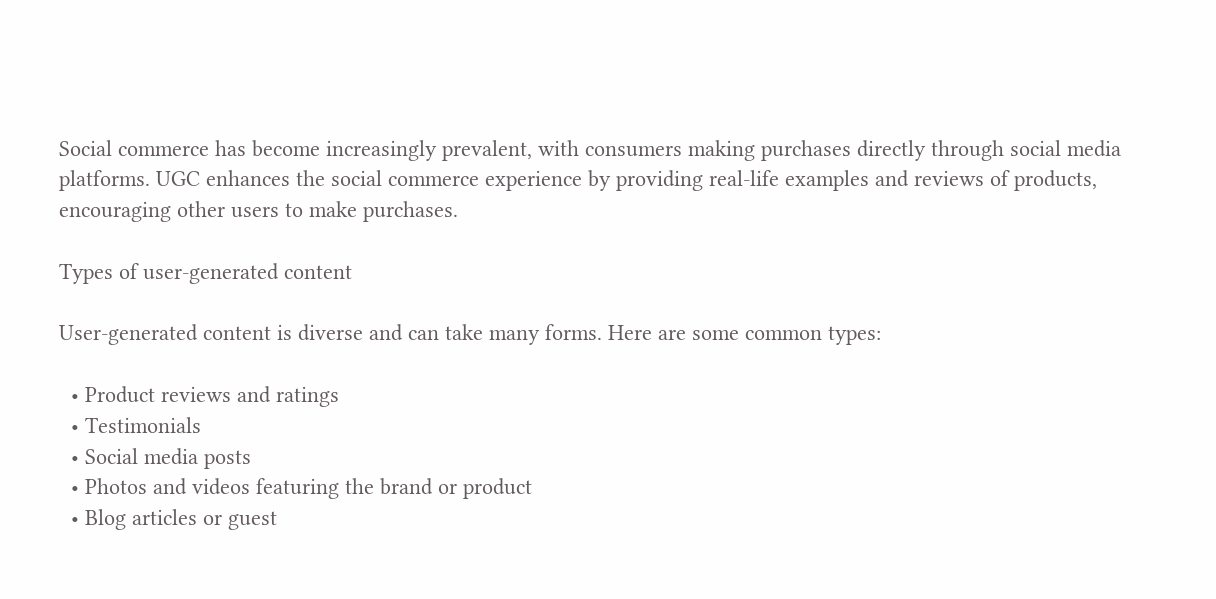Social commerce has become increasingly prevalent, with consumers making purchases directly through social media platforms. UGC enhances the social commerce experience by providing real-life examples and reviews of products, encouraging other users to make purchases.

Types of user-generated content

User-generated content is diverse and can take many forms. Here are some common types:

  • Product reviews and ratings
  • Testimonials
  • Social media posts
  • Photos and videos featuring the brand or product
  • Blog articles or guest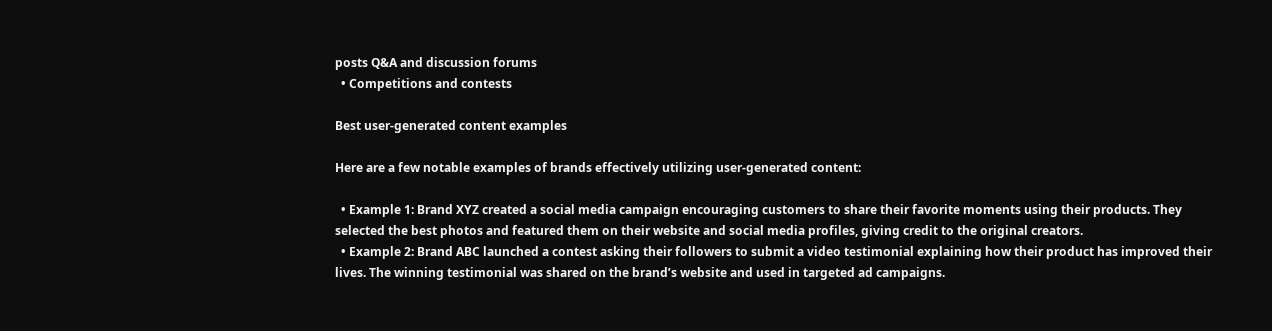posts Q&A and discussion forums
  • Competitions and contests

Best user-generated content examples

Here are a few notable examples of brands effectively utilizing user-generated content:

  • Example 1: Brand XYZ created a social media campaign encouraging customers to share their favorite moments using their products. They selected the best photos and featured them on their website and social media profiles, giving credit to the original creators.
  • Example 2: Brand ABC launched a contest asking their followers to submit a video testimonial explaining how their product has improved their lives. The winning testimonial was shared on the brand’s website and used in targeted ad campaigns.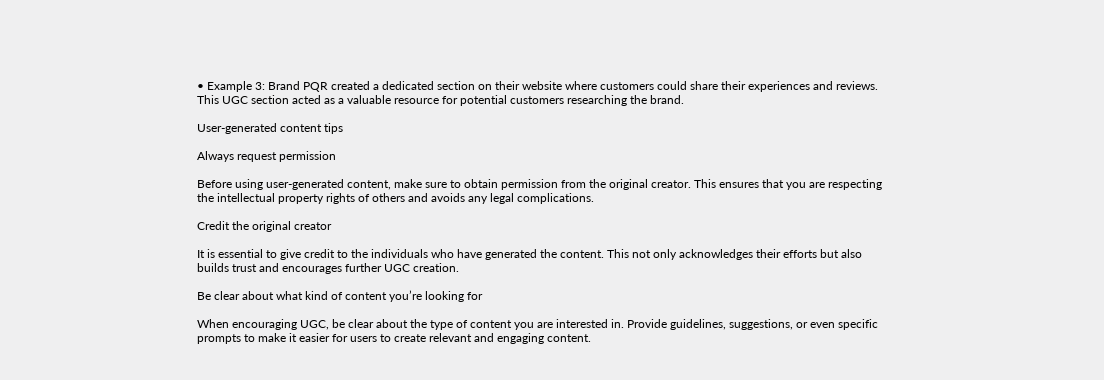• Example 3: Brand PQR created a dedicated section on their website where customers could share their experiences and reviews. This UGC section acted as a valuable resource for potential customers researching the brand.

User-generated content tips

Always request permission

Before using user-generated content, make sure to obtain permission from the original creator. This ensures that you are respecting the intellectual property rights of others and avoids any legal complications.

Credit the original creator

It is essential to give credit to the individuals who have generated the content. This not only acknowledges their efforts but also builds trust and encourages further UGC creation.

Be clear about what kind of content you’re looking for

When encouraging UGC, be clear about the type of content you are interested in. Provide guidelines, suggestions, or even specific prompts to make it easier for users to create relevant and engaging content.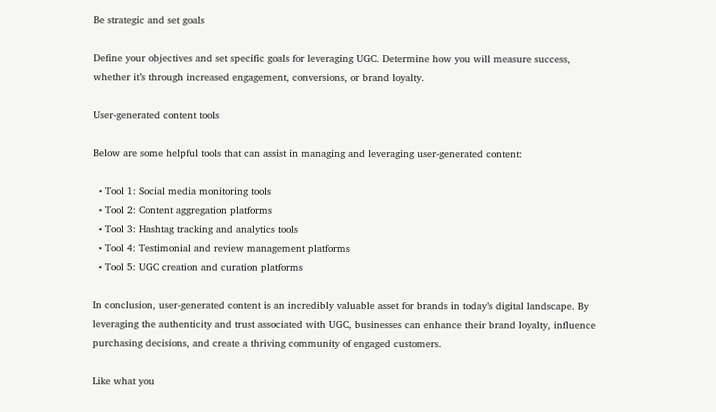Be strategic and set goals

Define your objectives and set specific goals for leveraging UGC. Determine how you will measure success, whether it’s through increased engagement, conversions, or brand loyalty.

User-generated content tools

Below are some helpful tools that can assist in managing and leveraging user-generated content:

  • Tool 1: Social media monitoring tools
  • Tool 2: Content aggregation platforms
  • Tool 3: Hashtag tracking and analytics tools
  • Tool 4: Testimonial and review management platforms
  • Tool 5: UGC creation and curation platforms

In conclusion, user-generated content is an incredibly valuable asset for brands in today’s digital landscape. By leveraging the authenticity and trust associated with UGC, businesses can enhance their brand loyalty, influence purchasing decisions, and create a thriving community of engaged customers.

Like what you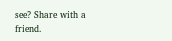see? Share with a friend.